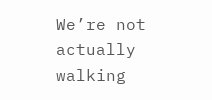We’re not actually walking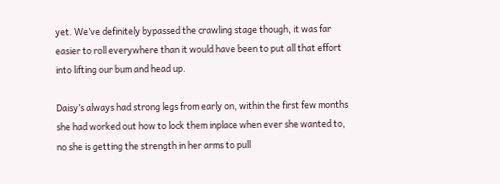yet. We’ve definitely bypassed the crawling stage though, it was far easier to roll everywhere than it would have been to put all that effort into lifting our bum and head up.

Daisy’s always had strong legs from early on, within the first few months she had worked out how to lock them inplace when ever she wanted to, no she is getting the strength in her arms to pull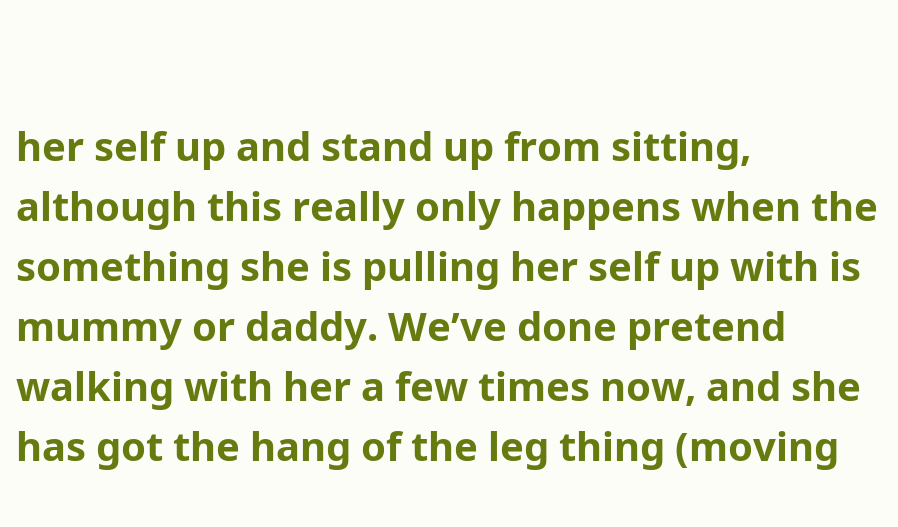her self up and stand up from sitting, although this really only happens when the something she is pulling her self up with is mummy or daddy. We’ve done pretend walking with her a few times now, and she has got the hang of the leg thing (moving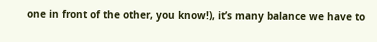one in front of the other, you know!), it’s many balance we have to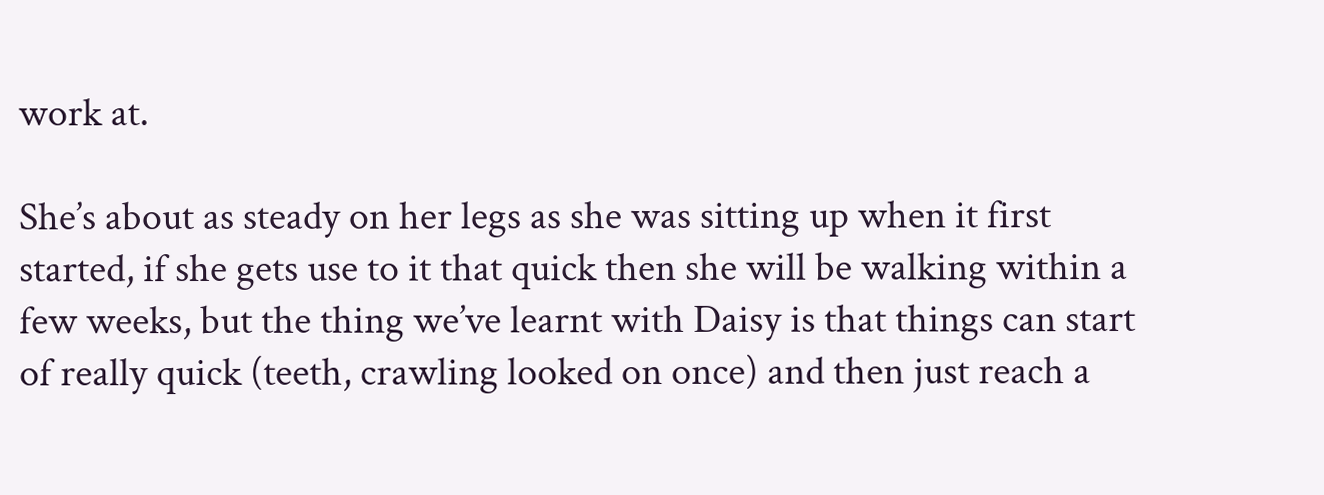work at.

She’s about as steady on her legs as she was sitting up when it first started, if she gets use to it that quick then she will be walking within a few weeks, but the thing we’ve learnt with Daisy is that things can start of really quick (teeth, crawling looked on once) and then just reach a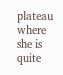plateau where she is quite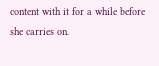content with it for a while before she carries on.